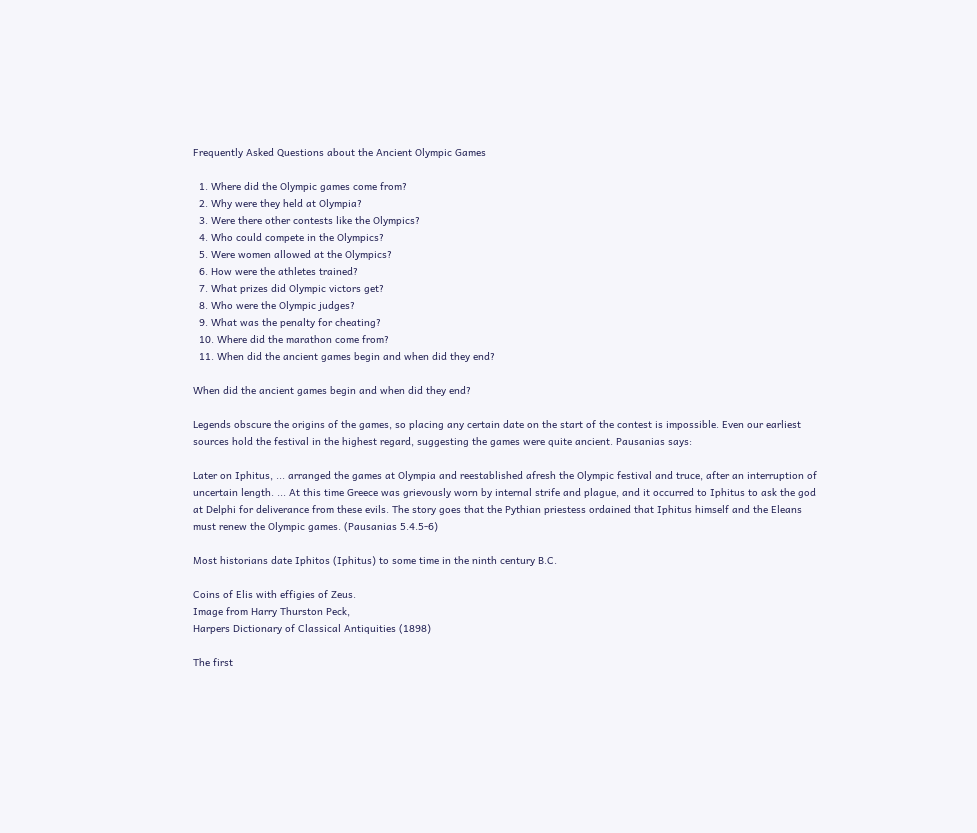Frequently Asked Questions about the Ancient Olympic Games

  1. Where did the Olympic games come from?
  2. Why were they held at Olympia?
  3. Were there other contests like the Olympics?
  4. Who could compete in the Olympics?
  5. Were women allowed at the Olympics?
  6. How were the athletes trained?
  7. What prizes did Olympic victors get?
  8. Who were the Olympic judges?
  9. What was the penalty for cheating?
  10. Where did the marathon come from?
  11. When did the ancient games begin and when did they end?

When did the ancient games begin and when did they end?

Legends obscure the origins of the games, so placing any certain date on the start of the contest is impossible. Even our earliest sources hold the festival in the highest regard, suggesting the games were quite ancient. Pausanias says:

Later on Iphitus, ... arranged the games at Olympia and reestablished afresh the Olympic festival and truce, after an interruption of uncertain length. ... At this time Greece was grievously worn by internal strife and plague, and it occurred to Iphitus to ask the god at Delphi for deliverance from these evils. The story goes that the Pythian priestess ordained that Iphitus himself and the Eleans must renew the Olympic games. (Pausanias 5.4.5-6)

Most historians date Iphitos (Iphitus) to some time in the ninth century B.C.

Coins of Elis with effigies of Zeus.
Image from Harry Thurston Peck,
Harpers Dictionary of Classical Antiquities (1898)

The first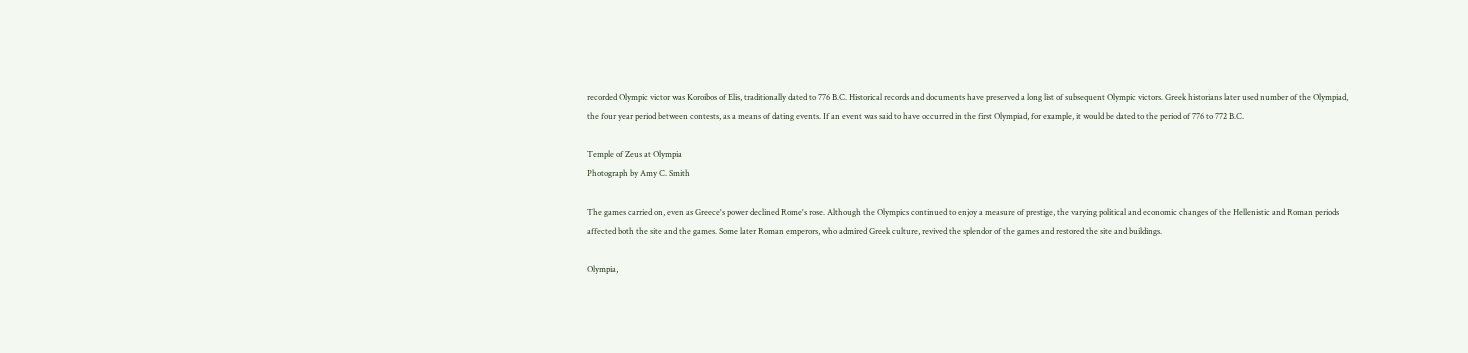recorded Olympic victor was Koroibos of Elis, traditionally dated to 776 B.C. Historical records and documents have preserved a long list of subsequent Olympic victors. Greek historians later used number of the Olympiad, the four year period between contests, as a means of dating events. If an event was said to have occurred in the first Olympiad, for example, it would be dated to the period of 776 to 772 B.C.

Temple of Zeus at Olympia
Photograph by Amy C. Smith

The games carried on, even as Greece's power declined Rome's rose. Although the Olympics continued to enjoy a measure of prestige, the varying political and economic changes of the Hellenistic and Roman periods affected both the site and the games. Some later Roman emperors, who admired Greek culture, revived the splendor of the games and restored the site and buildings.

Olympia,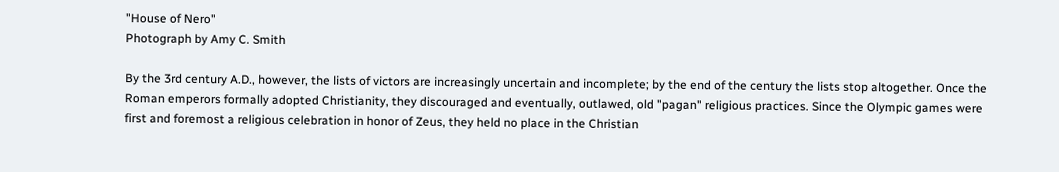"House of Nero"
Photograph by Amy C. Smith

By the 3rd century A.D., however, the lists of victors are increasingly uncertain and incomplete; by the end of the century the lists stop altogether. Once the Roman emperors formally adopted Christianity, they discouraged and eventually, outlawed, old "pagan" religious practices. Since the Olympic games were first and foremost a religious celebration in honor of Zeus, they held no place in the Christian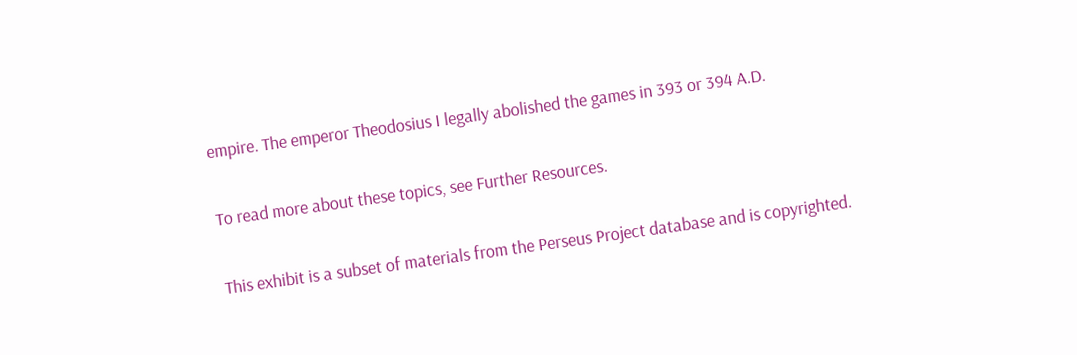empire. The emperor Theodosius I legally abolished the games in 393 or 394 A.D.

To read more about these topics, see Further Resources.

This exhibit is a subset of materials from the Perseus Project database and is copyrighted.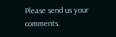Please send us your comments.